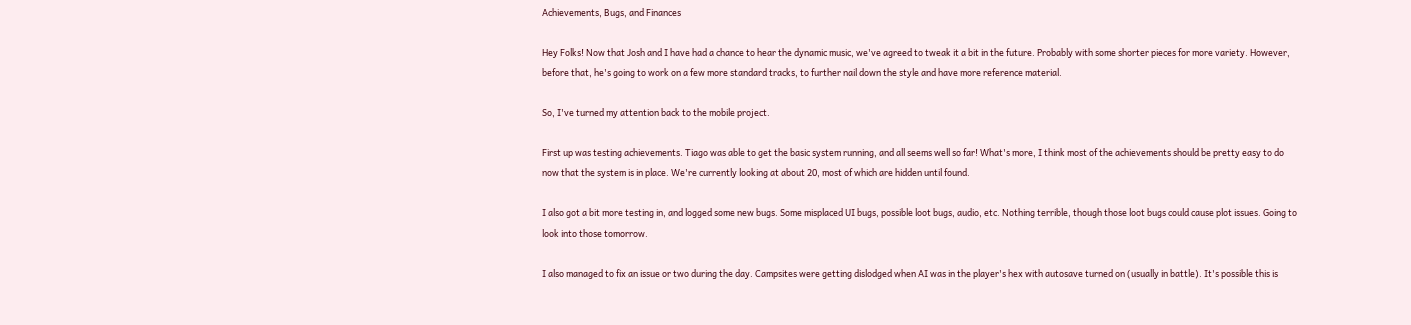Achievements, Bugs, and Finances

Hey Folks! Now that Josh and I have had a chance to hear the dynamic music, we've agreed to tweak it a bit in the future. Probably with some shorter pieces for more variety. However, before that, he's going to work on a few more standard tracks, to further nail down the style and have more reference material.

So, I've turned my attention back to the mobile project.

First up was testing achievements. Tiago was able to get the basic system running, and all seems well so far! What's more, I think most of the achievements should be pretty easy to do now that the system is in place. We're currently looking at about 20, most of which are hidden until found.

I also got a bit more testing in, and logged some new bugs. Some misplaced UI bugs, possible loot bugs, audio, etc. Nothing terrible, though those loot bugs could cause plot issues. Going to look into those tomorrow.

I also managed to fix an issue or two during the day. Campsites were getting dislodged when AI was in the player's hex with autosave turned on (usually in battle). It's possible this is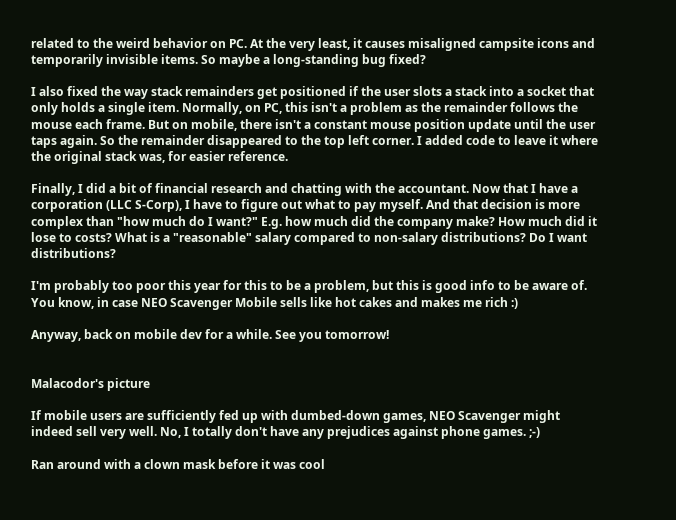related to the weird behavior on PC. At the very least, it causes misaligned campsite icons and temporarily invisible items. So maybe a long-standing bug fixed?

I also fixed the way stack remainders get positioned if the user slots a stack into a socket that only holds a single item. Normally, on PC, this isn't a problem as the remainder follows the mouse each frame. But on mobile, there isn't a constant mouse position update until the user taps again. So the remainder disappeared to the top left corner. I added code to leave it where the original stack was, for easier reference.

Finally, I did a bit of financial research and chatting with the accountant. Now that I have a corporation (LLC S-Corp), I have to figure out what to pay myself. And that decision is more complex than "how much do I want?" E.g. how much did the company make? How much did it lose to costs? What is a "reasonable" salary compared to non-salary distributions? Do I want distributions?

I'm probably too poor this year for this to be a problem, but this is good info to be aware of. You know, in case NEO Scavenger Mobile sells like hot cakes and makes me rich :)

Anyway, back on mobile dev for a while. See you tomorrow!


Malacodor's picture

If mobile users are sufficiently fed up with dumbed-down games, NEO Scavenger might indeed sell very well. No, I totally don't have any prejudices against phone games. ;-)

Ran around with a clown mask before it was cool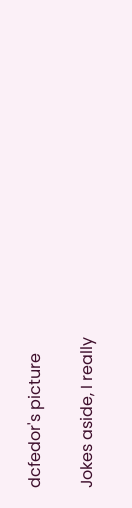dcfedor's picture

Jokes aside, I really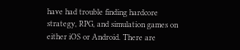have had trouble finding hardcore strategy, RPG, and simulation games on either iOS or Android. There are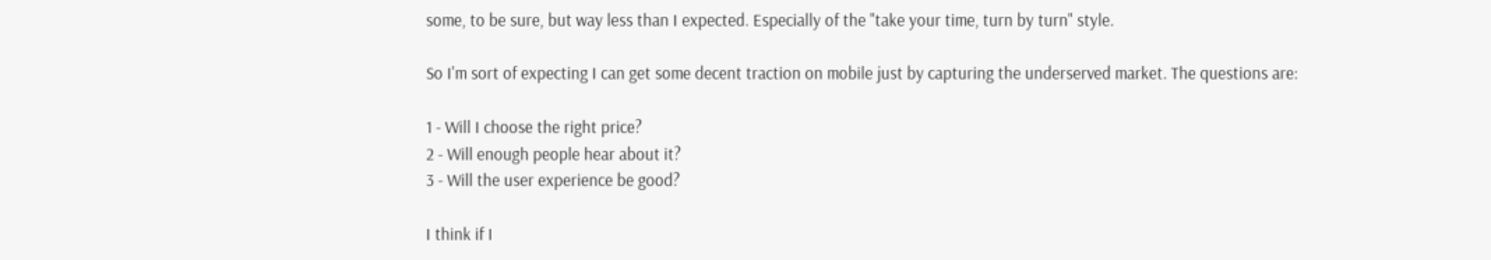some, to be sure, but way less than I expected. Especially of the "take your time, turn by turn" style.

So I'm sort of expecting I can get some decent traction on mobile just by capturing the underserved market. The questions are:

1 - Will I choose the right price?
2 - Will enough people hear about it?
3 - Will the user experience be good?

I think if I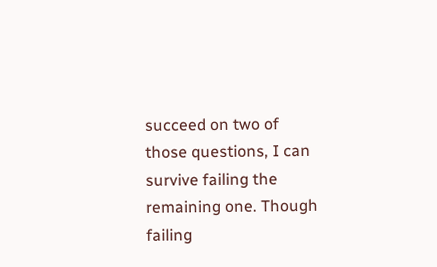succeed on two of those questions, I can survive failing the remaining one. Though failing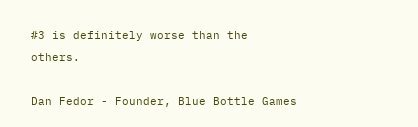#3 is definitely worse than the others.

Dan Fedor - Founder, Blue Bottle Games